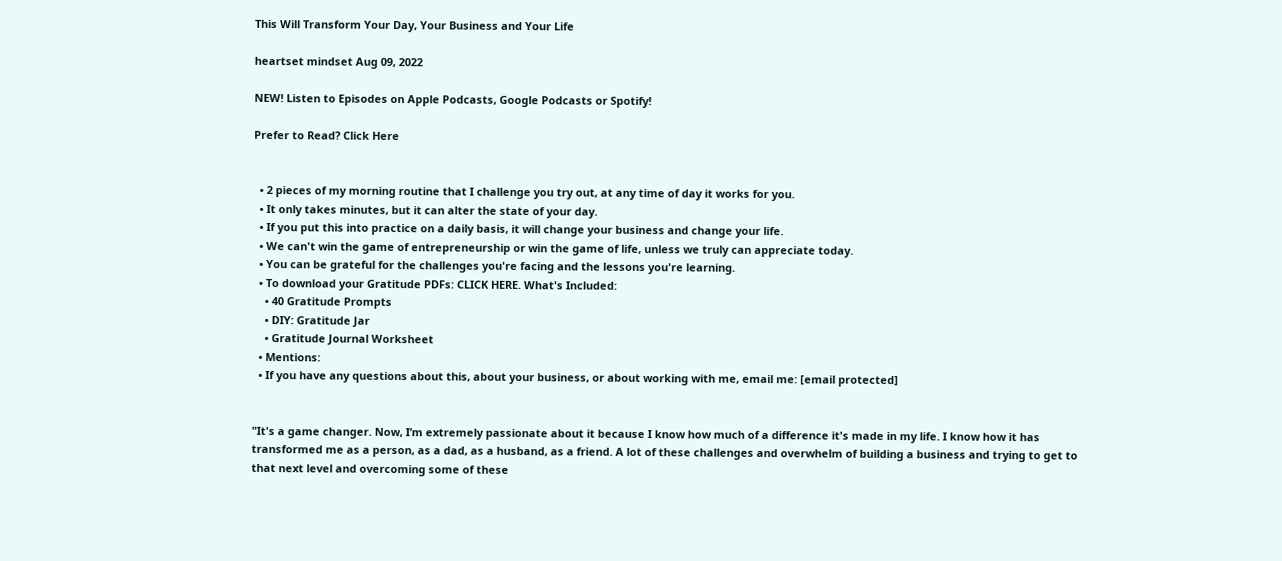This Will Transform Your Day, Your Business and Your Life

heartset mindset Aug 09, 2022

NEW! Listen to Episodes on Apple Podcasts, Google Podcasts or Spotify!

Prefer to Read? Click Here


  • 2 pieces of my morning routine that I challenge you try out, at any time of day it works for you.
  • It only takes minutes, but it can alter the state of your day.
  • If you put this into practice on a daily basis, it will change your business and change your life.
  • We can't win the game of entrepreneurship or win the game of life, unless we truly can appreciate today.
  • You can be grateful for the challenges you're facing and the lessons you're learning.
  • To download your Gratitude PDFs: CLICK HERE. What's Included:
    • 40 Gratitude Prompts
    • DIY: Gratitude Jar
    • Gratitude Journal Worksheet
  • Mentions:
  • If you have any questions about this, about your business, or about working with me, email me: [email protected]


"It's a game changer. Now, I’m extremely passionate about it because I know how much of a difference it's made in my life. I know how it has transformed me as a person, as a dad, as a husband, as a friend. A lot of these challenges and overwhelm of building a business and trying to get to that next level and overcoming some of these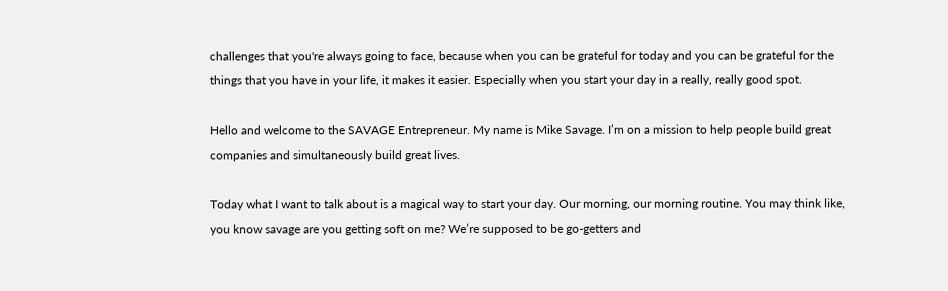challenges that you're always going to face, because when you can be grateful for today and you can be grateful for the things that you have in your life, it makes it easier. Especially when you start your day in a really, really good spot.

Hello and welcome to the SAVAGE Entrepreneur. My name is Mike Savage. I’m on a mission to help people build great companies and simultaneously build great lives.

Today what I want to talk about is a magical way to start your day. Our morning, our morning routine. You may think like, you know savage are you getting soft on me? We’re supposed to be go-getters and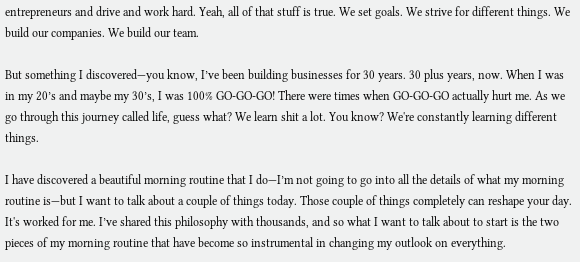entrepreneurs and drive and work hard. Yeah, all of that stuff is true. We set goals. We strive for different things. We build our companies. We build our team.

But something I discovered—you know, I’ve been building businesses for 30 years. 30 plus years, now. When I was in my 20’s and maybe my 30’s, I was 100% GO-GO-GO! There were times when GO-GO-GO actually hurt me. As we go through this journey called life, guess what? We learn shit a lot. You know? We're constantly learning different things.

I have discovered a beautiful morning routine that I do—I’m not going to go into all the details of what my morning routine is—but I want to talk about a couple of things today. Those couple of things completely can reshape your day. It's worked for me. I’ve shared this philosophy with thousands, and so what I want to talk about to start is the two pieces of my morning routine that have become so instrumental in changing my outlook on everything.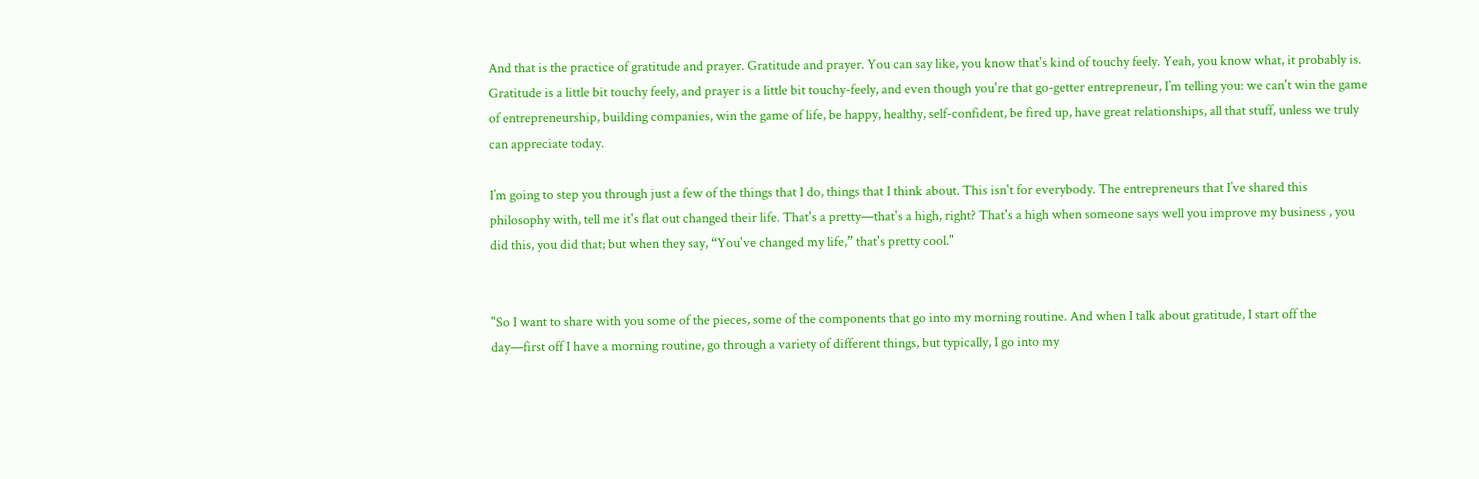And that is the practice of gratitude and prayer. Gratitude and prayer. You can say like, you know that's kind of touchy feely. Yeah, you know what, it probably is. Gratitude is a little bit touchy feely, and prayer is a little bit touchy-feely, and even though you're that go-getter entrepreneur, I’m telling you: we can't win the game of entrepreneurship, building companies, win the game of life, be happy, healthy, self-confident, be fired up, have great relationships, all that stuff, unless we truly can appreciate today.

I’m going to step you through just a few of the things that I do, things that I think about. This isn't for everybody. The entrepreneurs that I’ve shared this philosophy with, tell me it's flat out changed their life. That's a pretty—that's a high, right? That's a high when someone says well you improve my business , you did this, you did that; but when they say, “You've changed my life,” that's pretty cool."


"So I want to share with you some of the pieces, some of the components that go into my morning routine. And when I talk about gratitude, I start off the day—first off I have a morning routine, go through a variety of different things, but typically, I go into my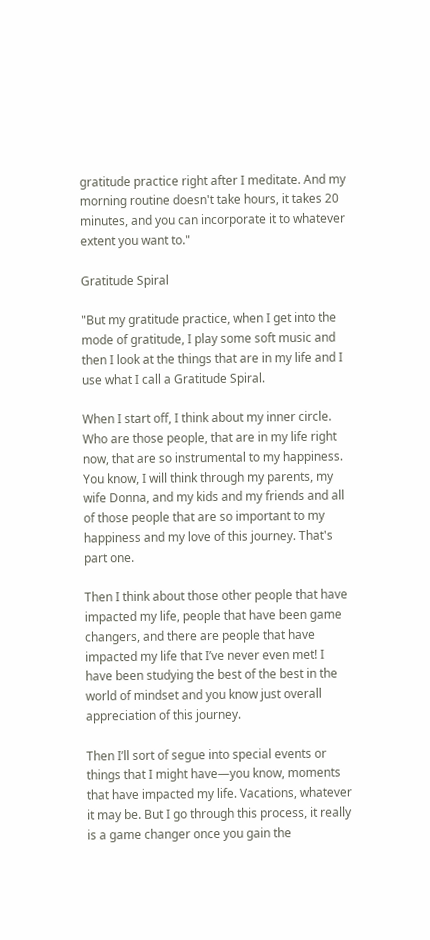gratitude practice right after I meditate. And my morning routine doesn't take hours, it takes 20 minutes, and you can incorporate it to whatever extent you want to."

Gratitude Spiral

"But my gratitude practice, when I get into the mode of gratitude, I play some soft music and then I look at the things that are in my life and I use what I call a Gratitude Spiral.

When I start off, I think about my inner circle. Who are those people, that are in my life right now, that are so instrumental to my happiness. You know, I will think through my parents, my wife Donna, and my kids and my friends and all of those people that are so important to my happiness and my love of this journey. That's part one.

Then I think about those other people that have impacted my life, people that have been game changers, and there are people that have impacted my life that I’ve never even met! I have been studying the best of the best in the world of mindset and you know just overall appreciation of this journey.

Then I’ll sort of segue into special events or things that I might have—you know, moments that have impacted my life. Vacations, whatever it may be. But I go through this process, it really is a game changer once you gain the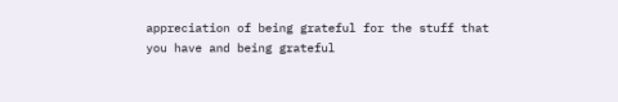appreciation of being grateful for the stuff that you have and being grateful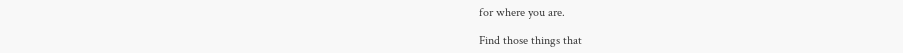for where you are.

Find those things that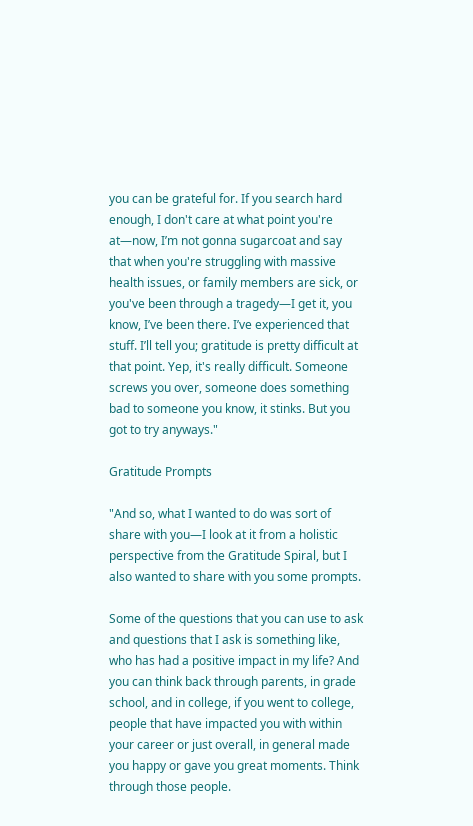you can be grateful for. If you search hard enough, I don't care at what point you're at—now, I’m not gonna sugarcoat and say that when you're struggling with massive health issues, or family members are sick, or you've been through a tragedy—I get it, you know, I’ve been there. I’ve experienced that stuff. I’ll tell you; gratitude is pretty difficult at that point. Yep, it's really difficult. Someone screws you over, someone does something bad to someone you know, it stinks. But you got to try anyways."

Gratitude Prompts

"And so, what I wanted to do was sort of share with you—I look at it from a holistic perspective from the Gratitude Spiral, but I also wanted to share with you some prompts.

Some of the questions that you can use to ask and questions that I ask is something like, who has had a positive impact in my life? And you can think back through parents, in grade school, and in college, if you went to college, people that have impacted you with within your career or just overall, in general made you happy or gave you great moments. Think through those people.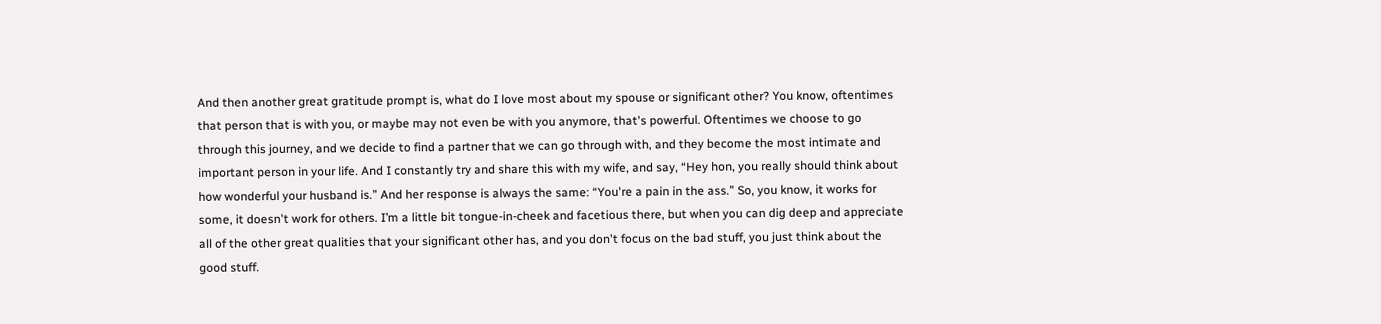And then another great gratitude prompt is, what do I love most about my spouse or significant other? You know, oftentimes that person that is with you, or maybe may not even be with you anymore, that's powerful. Oftentimes we choose to go through this journey, and we decide to find a partner that we can go through with, and they become the most intimate and important person in your life. And I constantly try and share this with my wife, and say, “Hey hon, you really should think about how wonderful your husband is.” And her response is always the same: “You're a pain in the ass.” So, you know, it works for some, it doesn't work for others. I’m a little bit tongue-in-cheek and facetious there, but when you can dig deep and appreciate all of the other great qualities that your significant other has, and you don't focus on the bad stuff, you just think about the good stuff.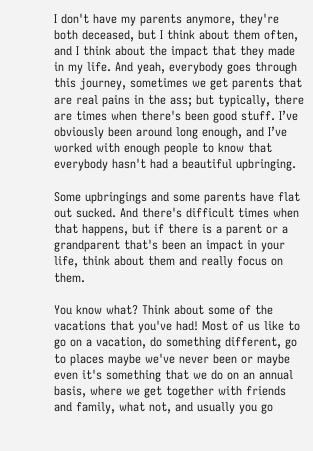I don't have my parents anymore, they're both deceased, but I think about them often, and I think about the impact that they made in my life. And yeah, everybody goes through this journey, sometimes we get parents that are real pains in the ass; but typically, there are times when there's been good stuff. I’ve obviously been around long enough, and I’ve worked with enough people to know that everybody hasn't had a beautiful upbringing.

Some upbringings and some parents have flat out sucked. And there's difficult times when that happens, but if there is a parent or a grandparent that's been an impact in your life, think about them and really focus on them.

You know what? Think about some of the vacations that you've had! Most of us like to go on a vacation, do something different, go to places maybe we've never been or maybe even it's something that we do on an annual basis, where we get together with friends and family, what not, and usually you go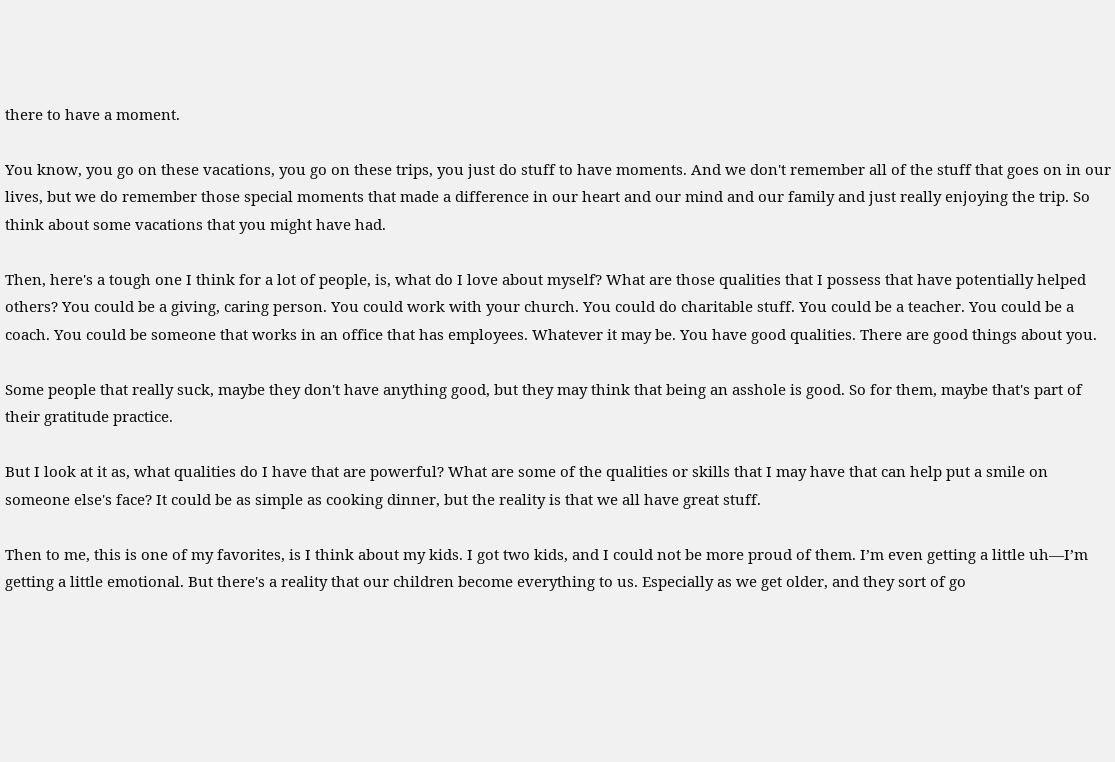there to have a moment.

You know, you go on these vacations, you go on these trips, you just do stuff to have moments. And we don't remember all of the stuff that goes on in our lives, but we do remember those special moments that made a difference in our heart and our mind and our family and just really enjoying the trip. So think about some vacations that you might have had.

Then, here's a tough one I think for a lot of people, is, what do I love about myself? What are those qualities that I possess that have potentially helped others? You could be a giving, caring person. You could work with your church. You could do charitable stuff. You could be a teacher. You could be a coach. You could be someone that works in an office that has employees. Whatever it may be. You have good qualities. There are good things about you.

Some people that really suck, maybe they don't have anything good, but they may think that being an asshole is good. So for them, maybe that's part of their gratitude practice.

But I look at it as, what qualities do I have that are powerful? What are some of the qualities or skills that I may have that can help put a smile on someone else's face? It could be as simple as cooking dinner, but the reality is that we all have great stuff.

Then to me, this is one of my favorites, is I think about my kids. I got two kids, and I could not be more proud of them. I’m even getting a little uh—I’m getting a little emotional. But there's a reality that our children become everything to us. Especially as we get older, and they sort of go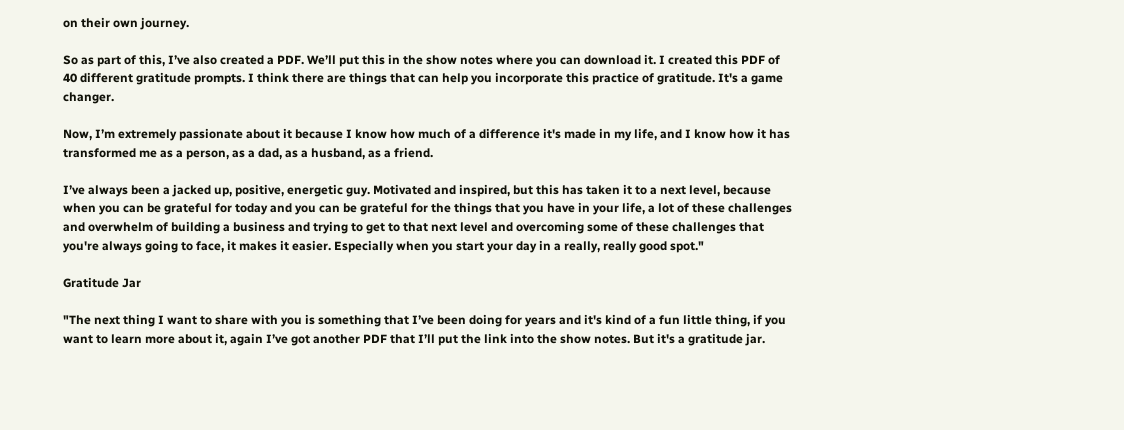on their own journey.

So as part of this, I’ve also created a PDF. We’ll put this in the show notes where you can download it. I created this PDF of 40 different gratitude prompts. I think there are things that can help you incorporate this practice of gratitude. It's a game changer.

Now, I’m extremely passionate about it because I know how much of a difference it's made in my life, and I know how it has transformed me as a person, as a dad, as a husband, as a friend.

I’ve always been a jacked up, positive, energetic guy. Motivated and inspired, but this has taken it to a next level, because when you can be grateful for today and you can be grateful for the things that you have in your life, a lot of these challenges and overwhelm of building a business and trying to get to that next level and overcoming some of these challenges that you're always going to face, it makes it easier. Especially when you start your day in a really, really good spot."

Gratitude Jar

"The next thing I want to share with you is something that I’ve been doing for years and it's kind of a fun little thing, if you want to learn more about it, again I’ve got another PDF that I’ll put the link into the show notes. But it's a gratitude jar.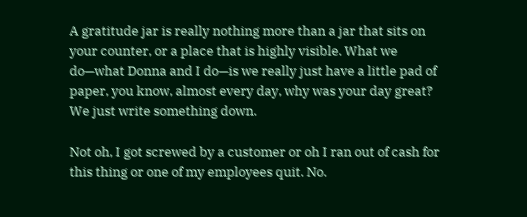A gratitude jar is really nothing more than a jar that sits on your counter, or a place that is highly visible. What we do—what Donna and I do—is we really just have a little pad of paper, you know, almost every day, why was your day great? We just write something down.

Not oh, I got screwed by a customer or oh I ran out of cash for this thing or one of my employees quit. No.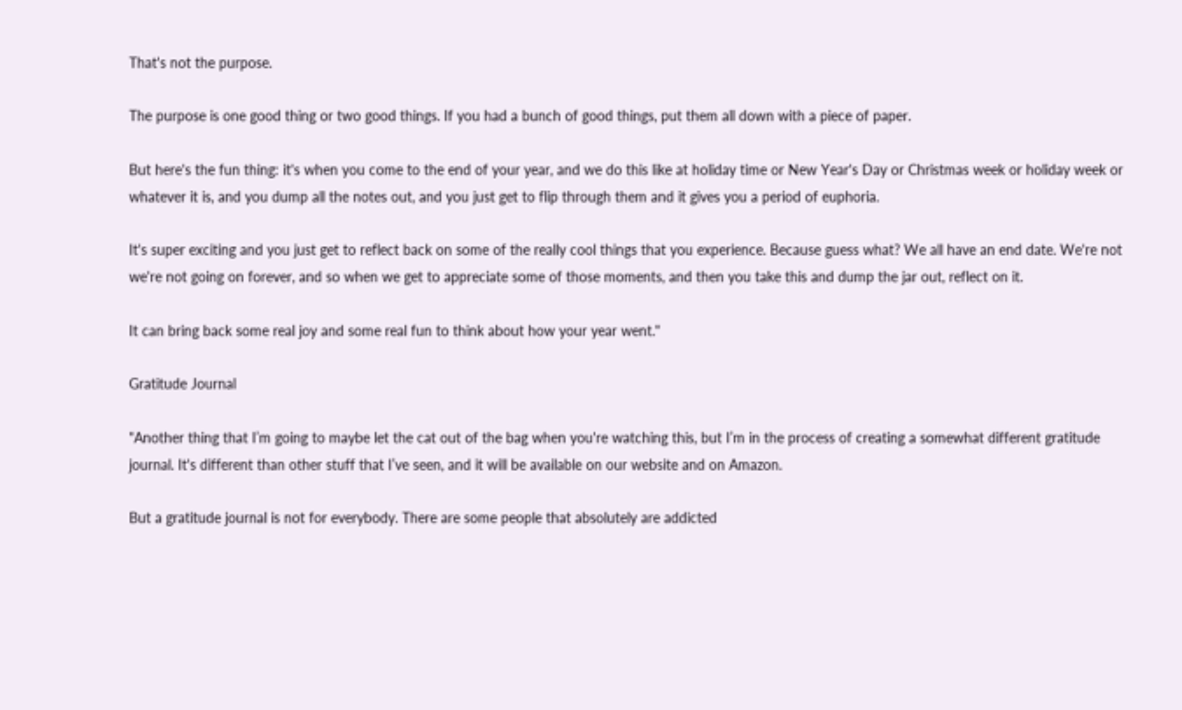That's not the purpose.

The purpose is one good thing or two good things. If you had a bunch of good things, put them all down with a piece of paper.

But here's the fun thing: it's when you come to the end of your year, and we do this like at holiday time or New Year's Day or Christmas week or holiday week or whatever it is, and you dump all the notes out, and you just get to flip through them and it gives you a period of euphoria.

It's super exciting and you just get to reflect back on some of the really cool things that you experience. Because guess what? We all have an end date. We're not we're not going on forever, and so when we get to appreciate some of those moments, and then you take this and dump the jar out, reflect on it.

It can bring back some real joy and some real fun to think about how your year went."

Gratitude Journal

"Another thing that I’m going to maybe let the cat out of the bag when you're watching this, but I’m in the process of creating a somewhat different gratitude journal. It's different than other stuff that I’ve seen, and it will be available on our website and on Amazon.

But a gratitude journal is not for everybody. There are some people that absolutely are addicted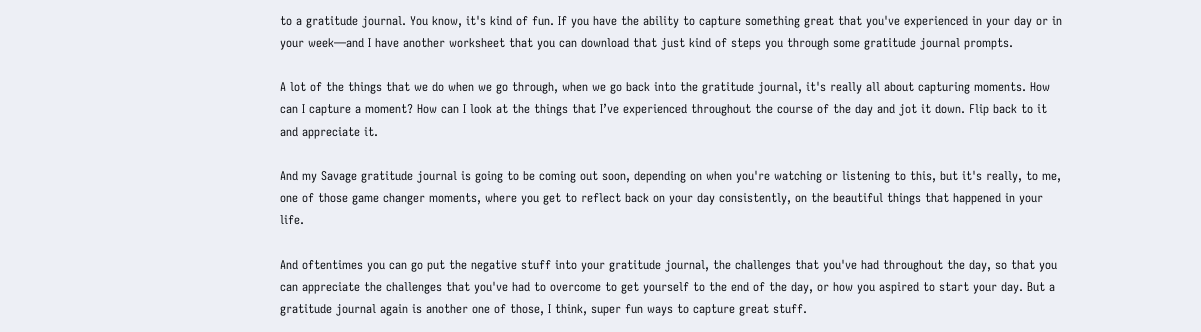to a gratitude journal. You know, it's kind of fun. If you have the ability to capture something great that you've experienced in your day or in your week—and I have another worksheet that you can download that just kind of steps you through some gratitude journal prompts.

A lot of the things that we do when we go through, when we go back into the gratitude journal, it's really all about capturing moments. How can I capture a moment? How can I look at the things that I’ve experienced throughout the course of the day and jot it down. Flip back to it and appreciate it.

And my Savage gratitude journal is going to be coming out soon, depending on when you're watching or listening to this, but it's really, to me, one of those game changer moments, where you get to reflect back on your day consistently, on the beautiful things that happened in your life.

And oftentimes you can go put the negative stuff into your gratitude journal, the challenges that you've had throughout the day, so that you can appreciate the challenges that you've had to overcome to get yourself to the end of the day, or how you aspired to start your day. But a gratitude journal again is another one of those, I think, super fun ways to capture great stuff.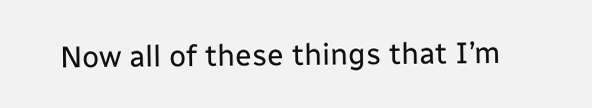Now all of these things that I’m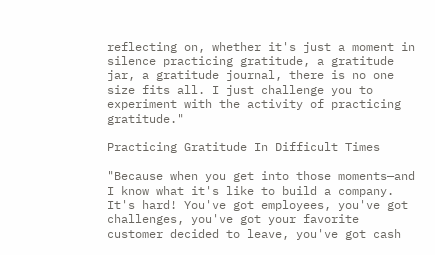reflecting on, whether it's just a moment in silence practicing gratitude, a gratitude jar, a gratitude journal, there is no one size fits all. I just challenge you to experiment with the activity of practicing gratitude."

Practicing Gratitude In Difficult Times

"Because when you get into those moments—and I know what it's like to build a company. It's hard! You've got employees, you've got challenges, you've got your favorite customer decided to leave, you've got cash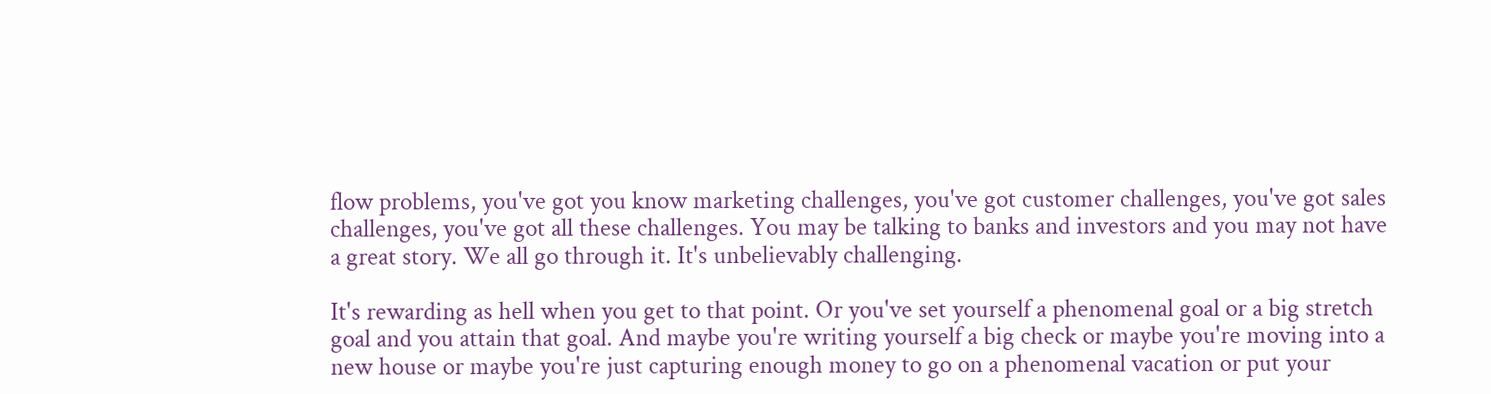flow problems, you've got you know marketing challenges, you've got customer challenges, you've got sales challenges, you've got all these challenges. You may be talking to banks and investors and you may not have a great story. We all go through it. It's unbelievably challenging.

It's rewarding as hell when you get to that point. Or you've set yourself a phenomenal goal or a big stretch goal and you attain that goal. And maybe you're writing yourself a big check or maybe you're moving into a new house or maybe you're just capturing enough money to go on a phenomenal vacation or put your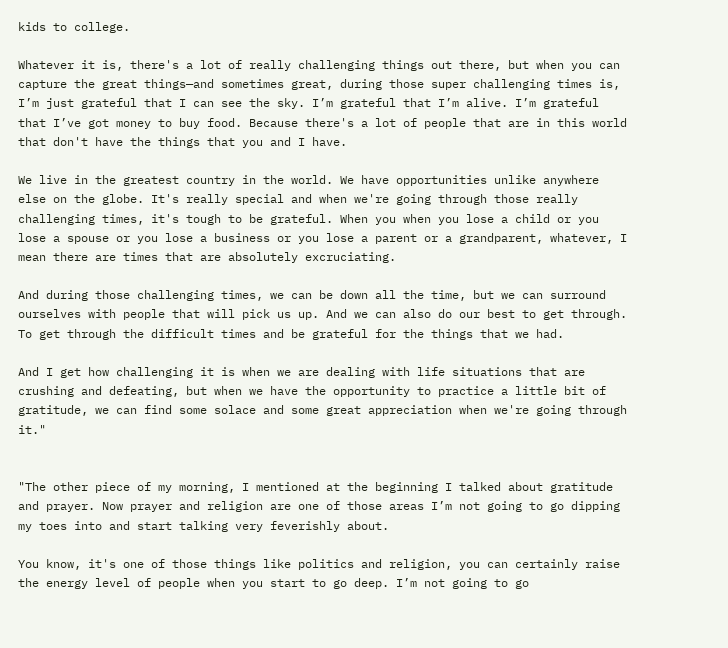kids to college.

Whatever it is, there's a lot of really challenging things out there, but when you can capture the great things—and sometimes great, during those super challenging times is, I’m just grateful that I can see the sky. I’m grateful that I’m alive. I’m grateful that I’ve got money to buy food. Because there's a lot of people that are in this world that don't have the things that you and I have.

We live in the greatest country in the world. We have opportunities unlike anywhere else on the globe. It's really special and when we're going through those really challenging times, it's tough to be grateful. When you when you lose a child or you lose a spouse or you lose a business or you lose a parent or a grandparent, whatever, I mean there are times that are absolutely excruciating.

And during those challenging times, we can be down all the time, but we can surround ourselves with people that will pick us up. And we can also do our best to get through. To get through the difficult times and be grateful for the things that we had.

And I get how challenging it is when we are dealing with life situations that are crushing and defeating, but when we have the opportunity to practice a little bit of gratitude, we can find some solace and some great appreciation when we're going through it."


"The other piece of my morning, I mentioned at the beginning I talked about gratitude and prayer. Now prayer and religion are one of those areas I’m not going to go dipping my toes into and start talking very feverishly about.

You know, it's one of those things like politics and religion, you can certainly raise the energy level of people when you start to go deep. I’m not going to go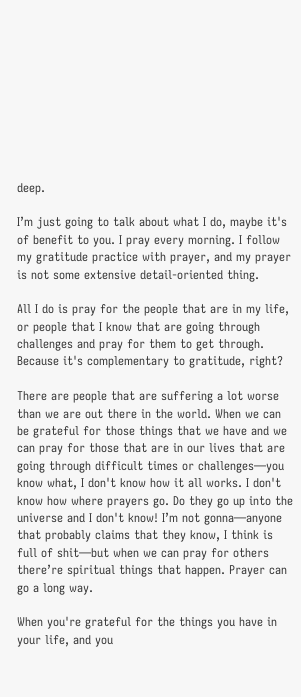deep.

I’m just going to talk about what I do, maybe it's of benefit to you. I pray every morning. I follow my gratitude practice with prayer, and my prayer is not some extensive detail-oriented thing.

All I do is pray for the people that are in my life, or people that I know that are going through challenges and pray for them to get through. Because it's complementary to gratitude, right?

There are people that are suffering a lot worse than we are out there in the world. When we can be grateful for those things that we have and we can pray for those that are in our lives that are going through difficult times or challenges—you know what, I don't know how it all works. I don't know how where prayers go. Do they go up into the universe and I don't know! I’m not gonna—anyone that probably claims that they know, I think is full of shit—but when we can pray for others there’re spiritual things that happen. Prayer can go a long way.

When you're grateful for the things you have in your life, and you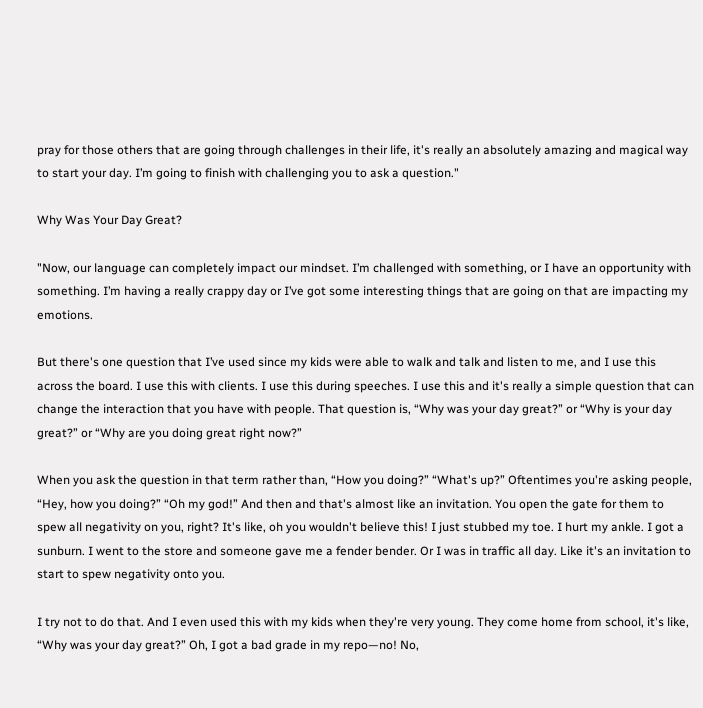pray for those others that are going through challenges in their life, it's really an absolutely amazing and magical way to start your day. I’m going to finish with challenging you to ask a question."

Why Was Your Day Great?

"Now, our language can completely impact our mindset. I’m challenged with something, or I have an opportunity with something. I’m having a really crappy day or I’ve got some interesting things that are going on that are impacting my emotions.

But there's one question that I’ve used since my kids were able to walk and talk and listen to me, and I use this across the board. I use this with clients. I use this during speeches. I use this and it's really a simple question that can change the interaction that you have with people. That question is, “Why was your day great?” or “Why is your day great?” or “Why are you doing great right now?”

When you ask the question in that term rather than, “How you doing?” “What's up?” Oftentimes you're asking people, “Hey, how you doing?” “Oh my god!” And then and that's almost like an invitation. You open the gate for them to spew all negativity on you, right? It's like, oh you wouldn't believe this! I just stubbed my toe. I hurt my ankle. I got a sunburn. I went to the store and someone gave me a fender bender. Or I was in traffic all day. Like it's an invitation to start to spew negativity onto you.

I try not to do that. And I even used this with my kids when they're very young. They come home from school, it's like, “Why was your day great?” Oh, I got a bad grade in my repo—no! No,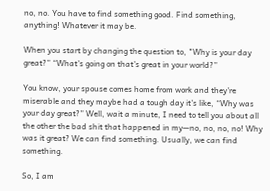no, no. You have to find something good. Find something, anything! Whatever it may be.

When you start by changing the question to, "Why is your day great?” “What's going on that's great in your world?”

You know, your spouse comes home from work and they're miserable and they maybe had a tough day it's like, “Why was your day great?” Well, wait a minute, I need to tell you about all the other the bad shit that happened in my—no, no, no, no! Why was it great? We can find something. Usually, we can find something.

So, I am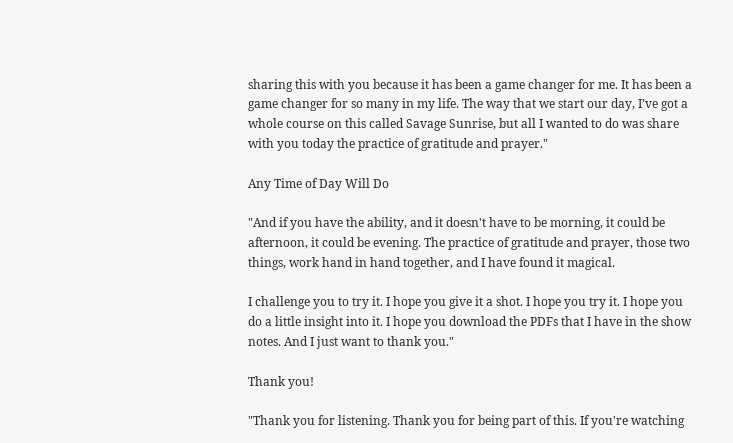sharing this with you because it has been a game changer for me. It has been a game changer for so many in my life. The way that we start our day, I’ve got a whole course on this called Savage Sunrise, but all I wanted to do was share with you today the practice of gratitude and prayer."

Any Time of Day Will Do

"And if you have the ability, and it doesn't have to be morning, it could be afternoon, it could be evening. The practice of gratitude and prayer, those two things, work hand in hand together, and I have found it magical.

I challenge you to try it. I hope you give it a shot. I hope you try it. I hope you do a little insight into it. I hope you download the PDFs that I have in the show notes. And I just want to thank you."

Thank you!

"Thank you for listening. Thank you for being part of this. If you're watching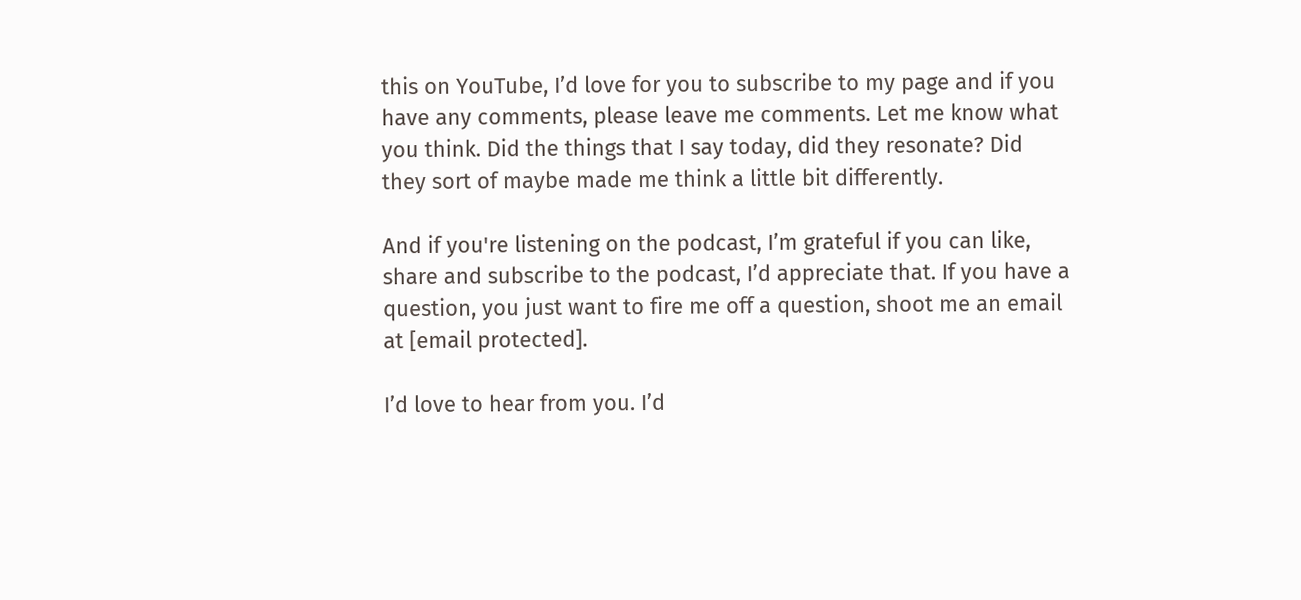this on YouTube, I’d love for you to subscribe to my page and if you have any comments, please leave me comments. Let me know what you think. Did the things that I say today, did they resonate? Did they sort of maybe made me think a little bit differently.

And if you're listening on the podcast, I’m grateful if you can like, share and subscribe to the podcast, I’d appreciate that. If you have a question, you just want to fire me off a question, shoot me an email at [email protected].

I’d love to hear from you. I’d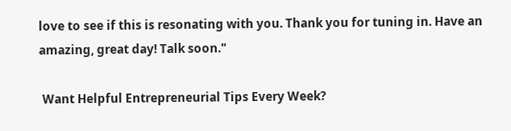love to see if this is resonating with you. Thank you for tuning in. Have an amazing, great day! Talk soon."

 Want Helpful Entrepreneurial Tips Every Week?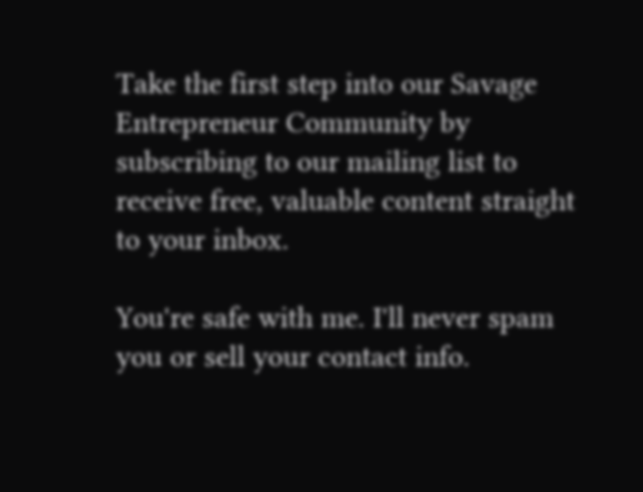Take the first step into our Savage Entrepreneur Community by subscribing to our mailing list to receive free, valuable content straight to your inbox.

You're safe with me. I'll never spam you or sell your contact info.